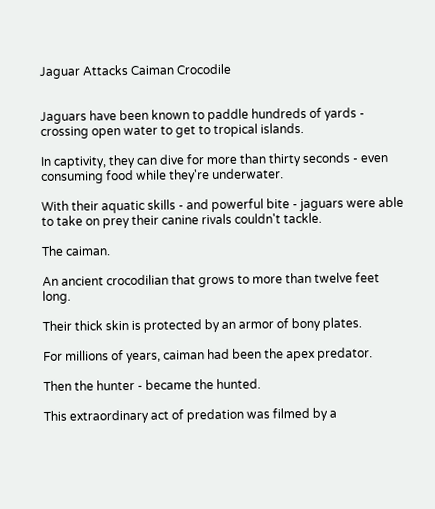Jaguar Attacks Caiman Crocodile


Jaguars have been known to paddle hundreds of yards - crossing open water to get to tropical islands.

In captivity, they can dive for more than thirty seconds - even consuming food while they're underwater.

With their aquatic skills - and powerful bite - jaguars were able to take on prey their canine rivals couldn't tackle.

The caiman.

An ancient crocodilian that grows to more than twelve feet long.

Their thick skin is protected by an armor of bony plates.

For millions of years, caiman had been the apex predator.

Then the hunter - became the hunted.

This extraordinary act of predation was filmed by a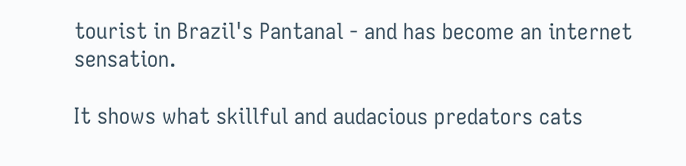tourist in Brazil's Pantanal - and has become an internet sensation.

It shows what skillful and audacious predators cats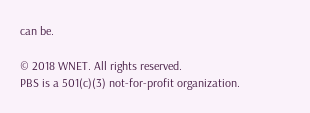can be.

© 2018 WNET. All rights reserved.
PBS is a 501(c)(3) not-for-profit organization.